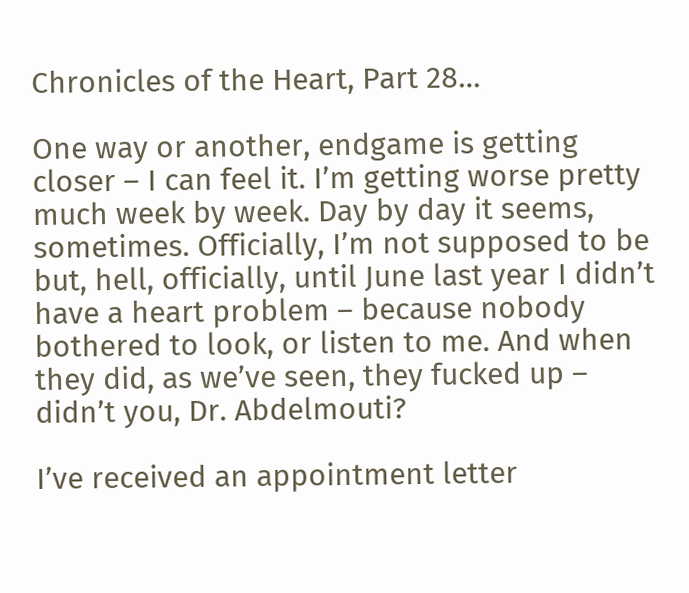Chronicles of the Heart, Part 28…

One way or another, endgame is getting closer – I can feel it. I’m getting worse pretty much week by week. Day by day it seems, sometimes. Officially, I’m not supposed to be but, hell, officially, until June last year I didn’t have a heart problem – because nobody bothered to look, or listen to me. And when they did, as we’ve seen, they fucked up – didn’t you, Dr. Abdelmouti?

I’ve received an appointment letter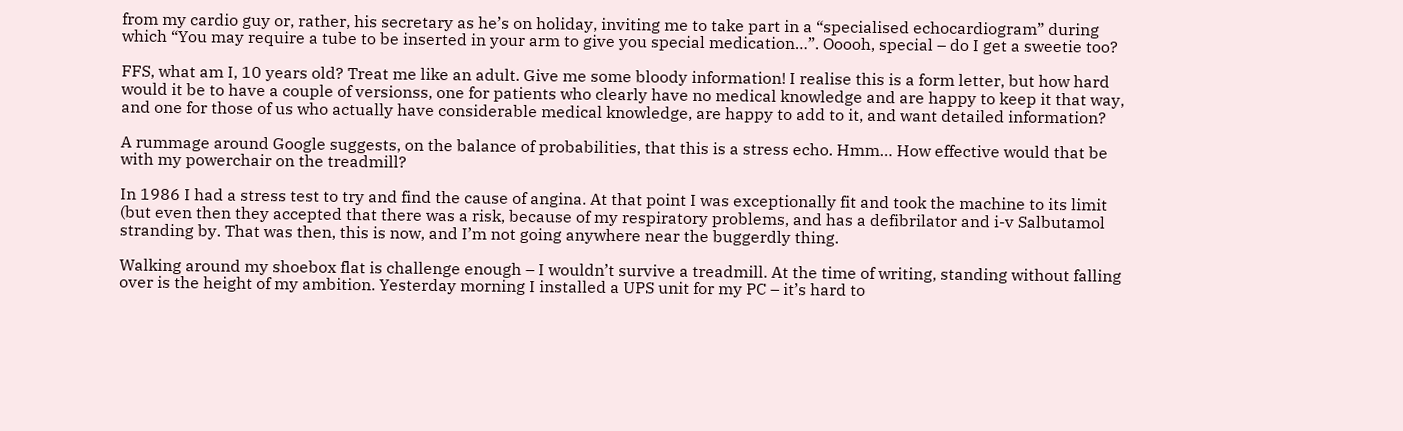from my cardio guy or, rather, his secretary as he’s on holiday, inviting me to take part in a “specialised echocardiogram” during which “You may require a tube to be inserted in your arm to give you special medication…”. Ooooh, special – do I get a sweetie too?

FFS, what am I, 10 years old? Treat me like an adult. Give me some bloody information! I realise this is a form letter, but how hard would it be to have a couple of versionss, one for patients who clearly have no medical knowledge and are happy to keep it that way, and one for those of us who actually have considerable medical knowledge, are happy to add to it, and want detailed information?

A rummage around Google suggests, on the balance of probabilities, that this is a stress echo. Hmm… How effective would that be with my powerchair on the treadmill?

In 1986 I had a stress test to try and find the cause of angina. At that point I was exceptionally fit and took the machine to its limit (but even then they accepted that there was a risk, because of my respiratory problems, and has a defibrilator and i-v Salbutamol stranding by. That was then, this is now, and I’m not going anywhere near the buggerdly thing.

Walking around my shoebox flat is challenge enough – I wouldn’t survive a treadmill. At the time of writing, standing without falling over is the height of my ambition. Yesterday morning I installed a UPS unit for my PC – it’s hard to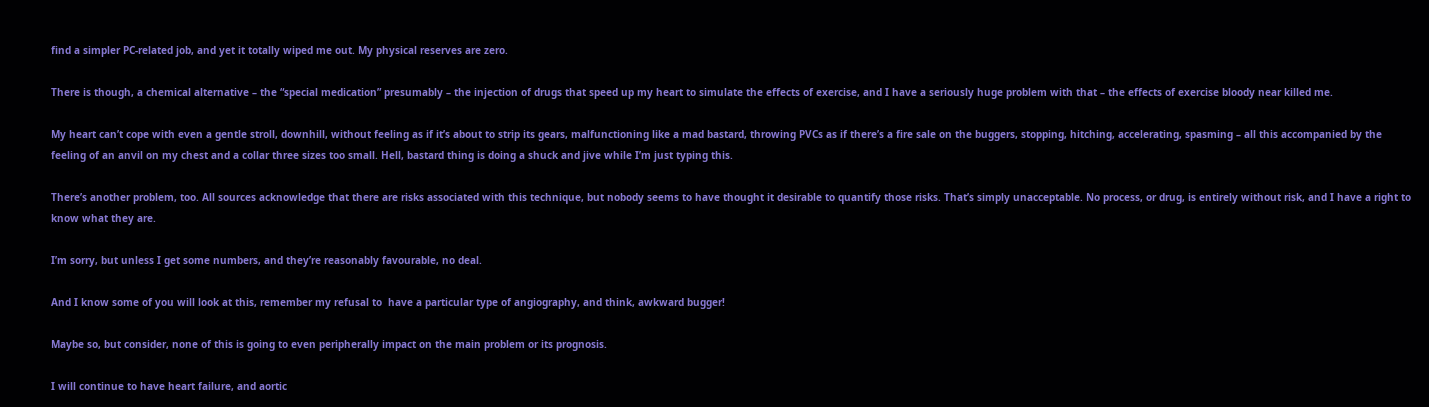find a simpler PC-related job, and yet it totally wiped me out. My physical reserves are zero.

There is though, a chemical alternative – the “special medication” presumably – the injection of drugs that speed up my heart to simulate the effects of exercise, and I have a seriously huge problem with that – the effects of exercise bloody near killed me.

My heart can’t cope with even a gentle stroll, downhill, without feeling as if it’s about to strip its gears, malfunctioning like a mad bastard, throwing PVCs as if there’s a fire sale on the buggers, stopping, hitching, accelerating, spasming – all this accompanied by the feeling of an anvil on my chest and a collar three sizes too small. Hell, bastard thing is doing a shuck and jive while I’m just typing this.

There’s another problem, too. All sources acknowledge that there are risks associated with this technique, but nobody seems to have thought it desirable to quantify those risks. That’s simply unacceptable. No process, or drug, is entirely without risk, and I have a right to know what they are.

I’m sorry, but unless I get some numbers, and they’re reasonably favourable, no deal.

And I know some of you will look at this, remember my refusal to  have a particular type of angiography, and think, awkward bugger!

Maybe so, but consider, none of this is going to even peripherally impact on the main problem or its prognosis.

I will continue to have heart failure, and aortic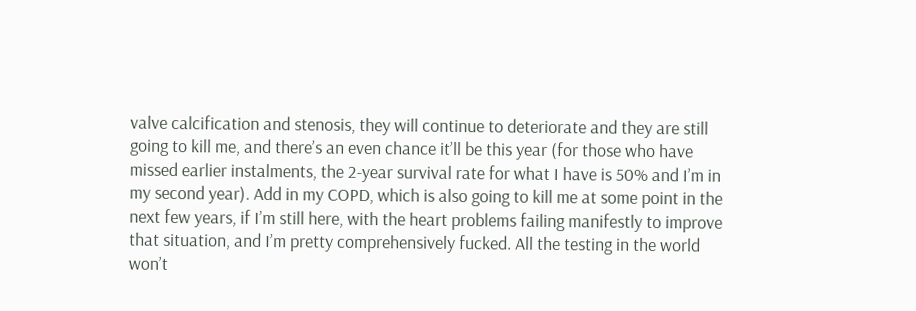valve calcification and stenosis, they will continue to deteriorate and they are still going to kill me, and there’s an even chance it’ll be this year (for those who have missed earlier instalments, the 2-year survival rate for what I have is 50% and I’m in my second year). Add in my COPD, which is also going to kill me at some point in the next few years, if I’m still here, with the heart problems failing manifestly to improve that situation, and I’m pretty comprehensively fucked. All the testing in the world won’t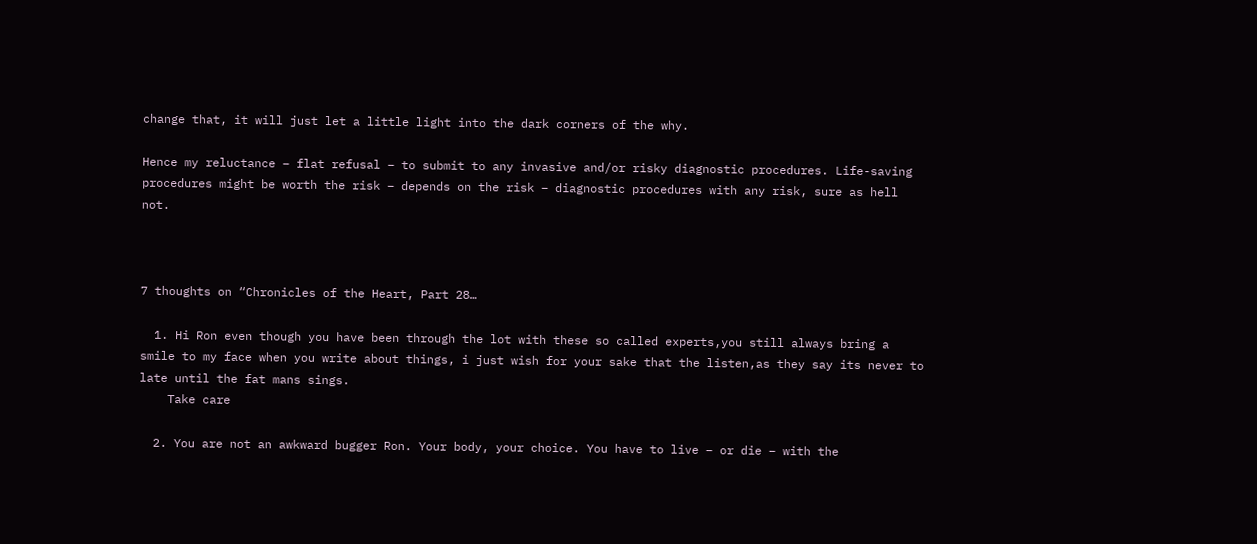change that, it will just let a little light into the dark corners of the why.

Hence my reluctance – flat refusal – to submit to any invasive and/or risky diagnostic procedures. Life-saving procedures might be worth the risk – depends on the risk – diagnostic procedures with any risk, sure as hell not.



7 thoughts on “Chronicles of the Heart, Part 28…

  1. Hi Ron even though you have been through the lot with these so called experts,you still always bring a smile to my face when you write about things, i just wish for your sake that the listen,as they say its never to late until the fat mans sings.
    Take care

  2. You are not an awkward bugger Ron. Your body, your choice. You have to live – or die – with the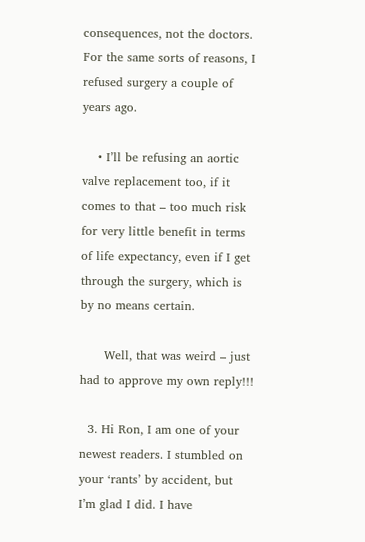consequences, not the doctors. For the same sorts of reasons, I refused surgery a couple of years ago.

    • I’ll be refusing an aortic valve replacement too, if it comes to that – too much risk for very little benefit in terms of life expectancy, even if I get through the surgery, which is by no means certain.

      Well, that was weird – just had to approve my own reply!!!

  3. Hi Ron, I am one of your newest readers. I stumbled on your ‘rants’ by accident, but I’m glad I did. I have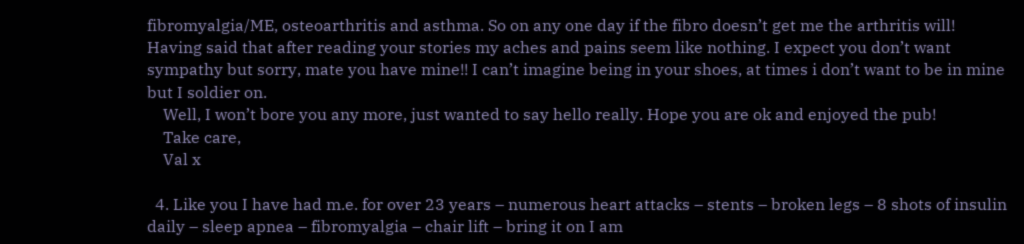fibromyalgia/ME, osteoarthritis and asthma. So on any one day if the fibro doesn’t get me the arthritis will! Having said that after reading your stories my aches and pains seem like nothing. I expect you don’t want sympathy but sorry, mate you have mine!! I can’t imagine being in your shoes, at times i don’t want to be in mine but I soldier on.
    Well, I won’t bore you any more, just wanted to say hello really. Hope you are ok and enjoyed the pub!
    Take care,
    Val x

  4. Like you I have had m.e. for over 23 years – numerous heart attacks – stents – broken legs – 8 shots of insulin daily – sleep apnea – fibromyalgia – chair lift – bring it on I am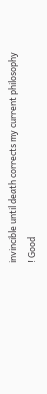invincible until death corrects my current philosophy ! Good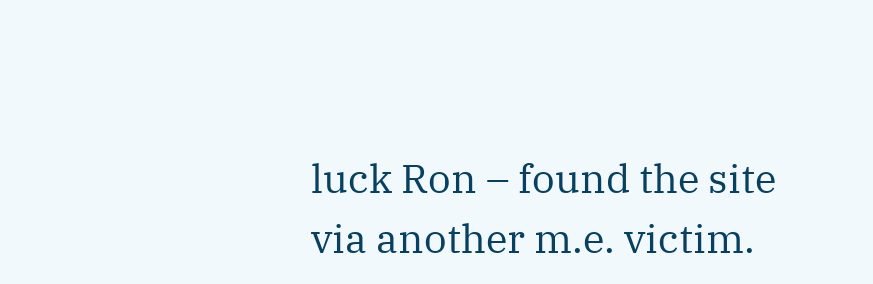luck Ron – found the site via another m.e. victim.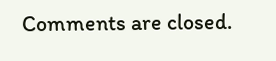Comments are closed.